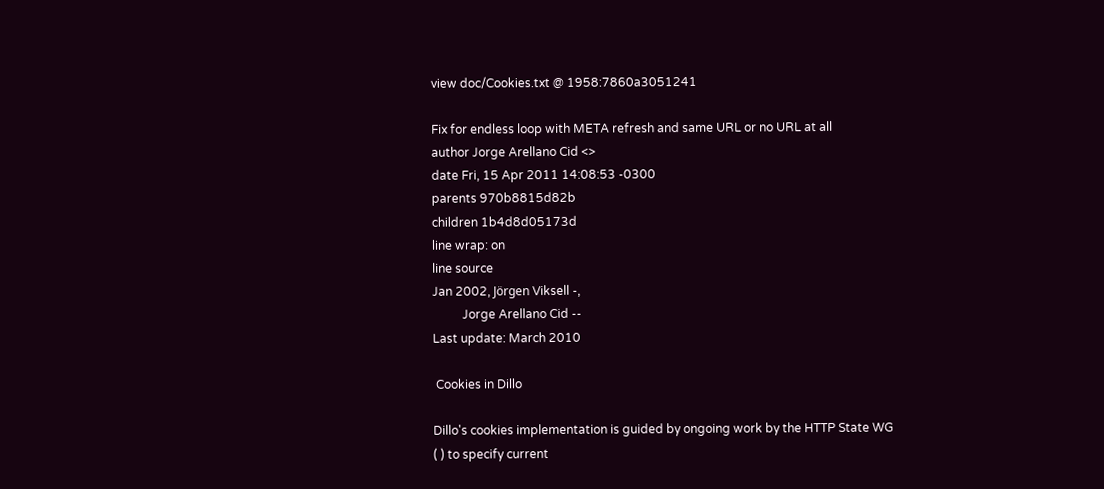view doc/Cookies.txt @ 1958:7860a3051241

Fix for endless loop with META refresh and same URL or no URL at all
author Jorge Arellano Cid <>
date Fri, 15 Apr 2011 14:08:53 -0300
parents 970b8815d82b
children 1b4d8d05173d
line wrap: on
line source
Jan 2002, Jörgen Viksell -,
          Jorge Arellano Cid --
Last update: March 2010

 Cookies in Dillo

Dillo's cookies implementation is guided by ongoing work by the HTTP State WG
( ) to specify current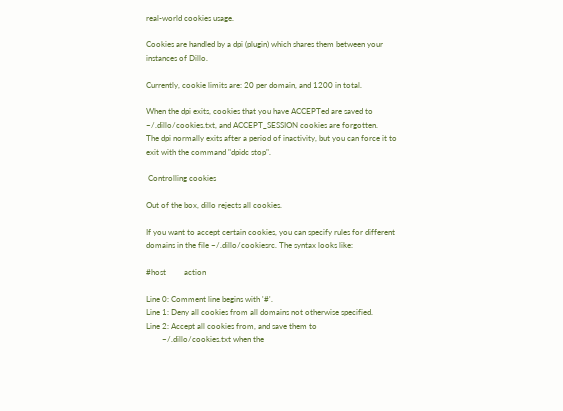real-world cookies usage.

Cookies are handled by a dpi (plugin) which shares them between your
instances of Dillo.

Currently, cookie limits are: 20 per domain, and 1200 in total.

When the dpi exits, cookies that you have ACCEPTed are saved to
~/.dillo/cookies.txt, and ACCEPT_SESSION cookies are forgotten.
The dpi normally exits after a period of inactivity, but you can force it to
exit with the command "dpidc stop".

 Controlling cookies

Out of the box, dillo rejects all cookies.

If you want to accept certain cookies, you can specify rules for different
domains in the file ~/.dillo/cookiesrc. The syntax looks like:

#host         action

Line 0: Comment line begins with '#'.
Line 1: Deny all cookies from all domains not otherwise specified.
Line 2: Accept all cookies from, and save them to
        ~/.dillo/cookies.txt when the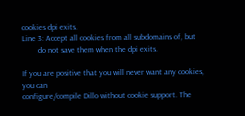cookies dpi exits.
Line 3: Accept all cookies from all subdomains of, but
        do not save them when the dpi exits.

If you are positive that you will never want any cookies, you can
configure/compile Dillo without cookie support. The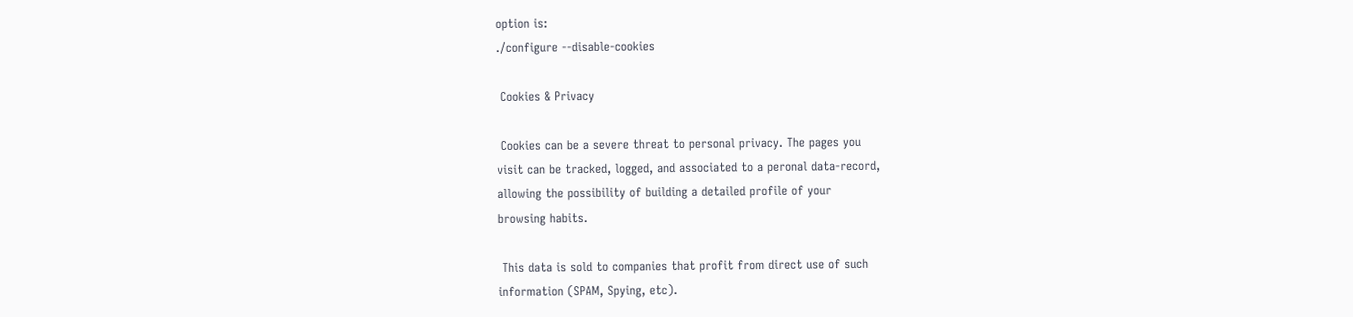option is:
./configure --disable-cookies

 Cookies & Privacy

 Cookies can be a severe threat to personal privacy. The pages you
visit can be tracked, logged, and associated to a peronal data-record,
allowing the possibility of building a detailed profile of your
browsing habits.

 This data is sold to companies that profit from direct use of such
information (SPAM, Spying, etc).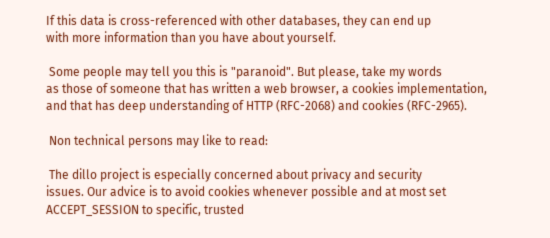If this data is cross-referenced with other databases, they can end up
with more information than you have about yourself.

 Some people may tell you this is "paranoid". But please, take my words
as those of someone that has written a web browser, a cookies implementation,
and that has deep understanding of HTTP (RFC-2068) and cookies (RFC-2965).

 Non technical persons may like to read:

 The dillo project is especially concerned about privacy and security
issues. Our advice is to avoid cookies whenever possible and at most set
ACCEPT_SESSION to specific, trusted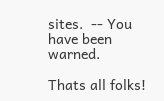sites.  -- You have been warned.

Thats all folks!